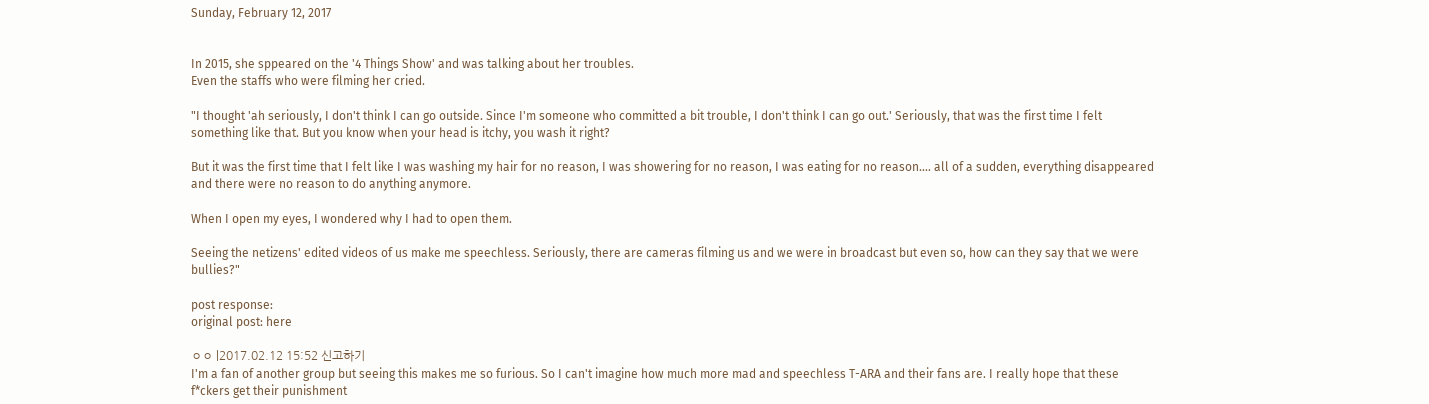Sunday, February 12, 2017


In 2015, she sppeared on the '4 Things Show' and was talking about her troubles.
Even the staffs who were filming her cried.

"I thought 'ah seriously, I don't think I can go outside. Since I'm someone who committed a bit trouble, I don't think I can go out.' Seriously, that was the first time I felt something like that. But you know when your head is itchy, you wash it right?

But it was the first time that I felt like I was washing my hair for no reason, I was showering for no reason, I was eating for no reason.... all of a sudden, everything disappeared and there were no reason to do anything anymore.

When I open my eyes, I wondered why I had to open them.

Seeing the netizens' edited videos of us make me speechless. Seriously, there are cameras filming us and we were in broadcast but even so, how can they say that we were bullies?"

post response:
original post: here

ㅇㅇ |2017.02.12 15:52 신고하기
I'm a fan of another group but seeing this makes me so furious. So I can't imagine how much more mad and speechless T-ARA and their fans are. I really hope that these f*ckers get their punishment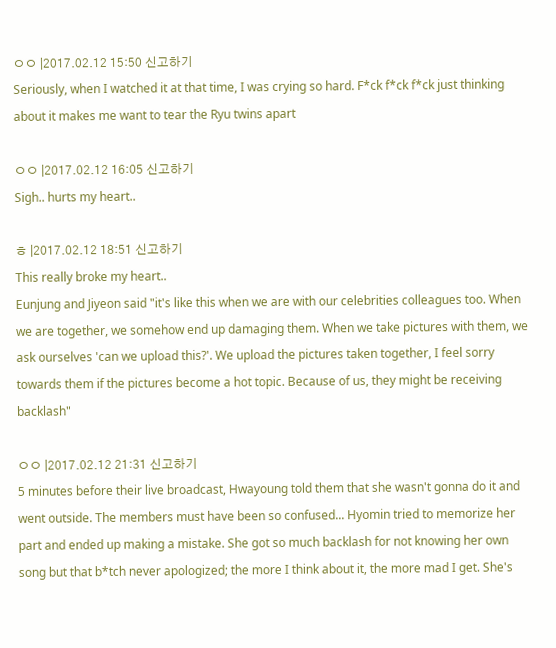ㅇㅇ |2017.02.12 15:50 신고하기
Seriously, when I watched it at that time, I was crying so hard. F*ck f*ck f*ck just thinking about it makes me want to tear the Ryu twins apart

ㅇㅇ |2017.02.12 16:05 신고하기
Sigh.. hurts my heart..

ㅎ |2017.02.12 18:51 신고하기
This really broke my heart..
Eunjung and Jiyeon said "it's like this when we are with our celebrities colleagues too. When we are together, we somehow end up damaging them. When we take pictures with them, we ask ourselves 'can we upload this?'. We upload the pictures taken together, I feel sorry towards them if the pictures become a hot topic. Because of us, they might be receiving backlash"

ㅇㅇ |2017.02.12 21:31 신고하기
5 minutes before their live broadcast, Hwayoung told them that she wasn't gonna do it and went outside. The members must have been so confused... Hyomin tried to memorize her part and ended up making a mistake. She got so much backlash for not knowing her own song but that b*tch never apologized; the more I think about it, the more mad I get. She's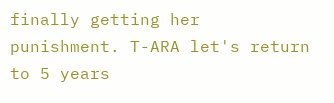finally getting her punishment. T-ARA let's return to 5 years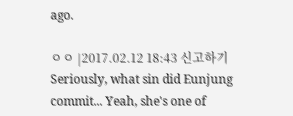ago.

ㅇㅇ |2017.02.12 18:43 신고하기
Seriously, what sin did Eunjung commit... Yeah, she's one of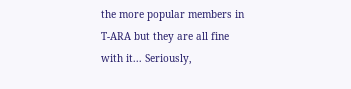the more popular members in T-ARA but they are all fine with it... Seriously,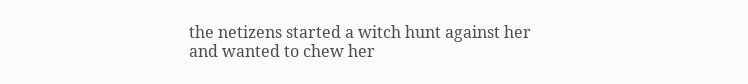the netizens started a witch hunt against her and wanted to chew her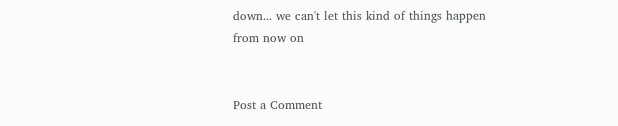down... we can't let this kind of things happen from now on


Post a Comment